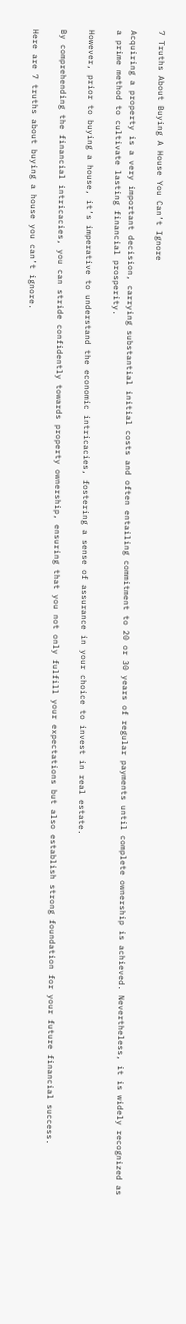7 Truths About Buying A House You Can’t Ignore

Acquiring a property is a very important decision, carrying substantial initial costs and often entailing commitment to 20 or 30 years of regular payments until complete ownership is achieved. Nevertheless, it is widely recognized as a prime method to cultivate lasting financial prosperity.

However, prior to buying a house, it’s imperative to understand the economic intricacies, fostering a sense of assurance in your choice to invest in real estate.

By comprehending the financial intricacies, you can stride confidently towards property ownership, ensuring that you not only fulfill your expectations but also establish strong foundation for your future financial success.

Here are 7 truths about buying a house you can’t ignore.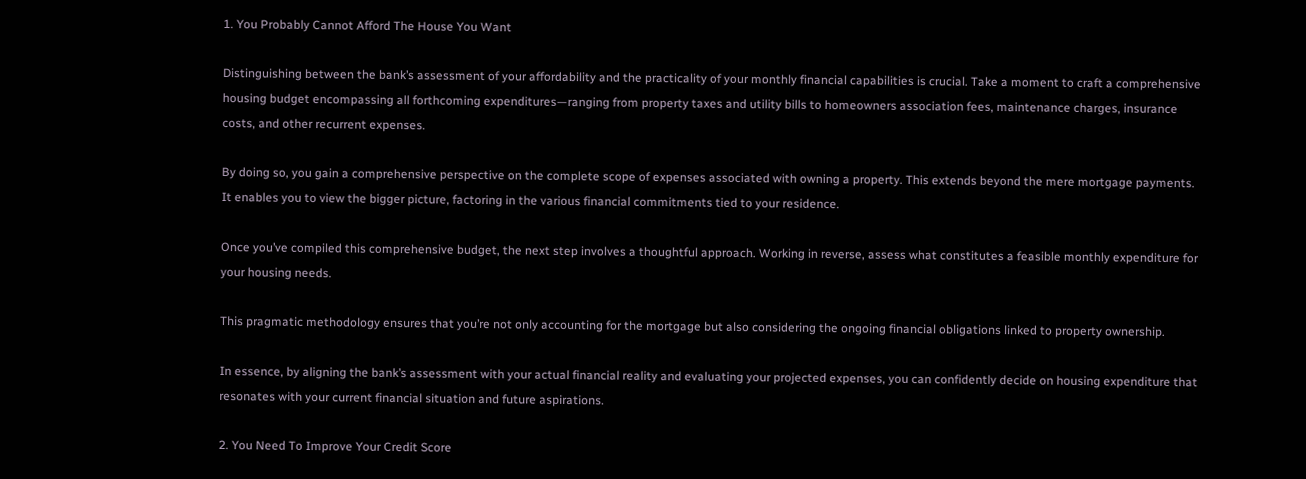1. You Probably Cannot Afford The House You Want

Distinguishing between the bank’s assessment of your affordability and the practicality of your monthly financial capabilities is crucial. Take a moment to craft a comprehensive housing budget encompassing all forthcoming expenditures—ranging from property taxes and utility bills to homeowners association fees, maintenance charges, insurance costs, and other recurrent expenses.

By doing so, you gain a comprehensive perspective on the complete scope of expenses associated with owning a property. This extends beyond the mere mortgage payments. It enables you to view the bigger picture, factoring in the various financial commitments tied to your residence.

Once you’ve compiled this comprehensive budget, the next step involves a thoughtful approach. Working in reverse, assess what constitutes a feasible monthly expenditure for your housing needs.

This pragmatic methodology ensures that you’re not only accounting for the mortgage but also considering the ongoing financial obligations linked to property ownership.

In essence, by aligning the bank’s assessment with your actual financial reality and evaluating your projected expenses, you can confidently decide on housing expenditure that resonates with your current financial situation and future aspirations.

2. You Need To Improve Your Credit Score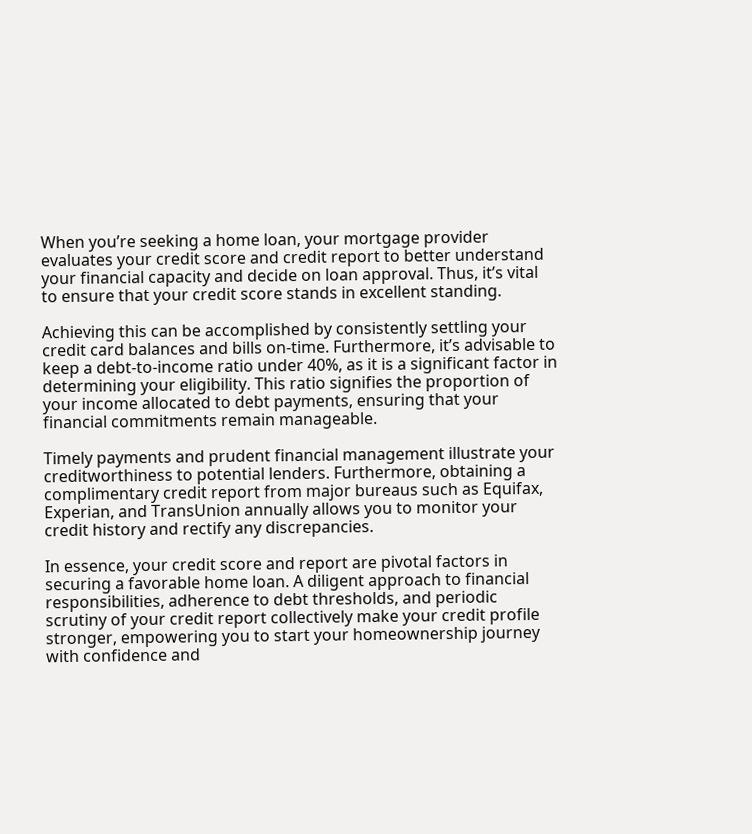When you’re seeking a home loan, your mortgage provider evaluates your credit score and credit report to better understand your financial capacity and decide on loan approval. Thus, it’s vital to ensure that your credit score stands in excellent standing.

Achieving this can be accomplished by consistently settling your credit card balances and bills on-time. Furthermore, it’s advisable to keep a debt-to-income ratio under 40%, as it is a significant factor in determining your eligibility. This ratio signifies the proportion of your income allocated to debt payments, ensuring that your financial commitments remain manageable.

Timely payments and prudent financial management illustrate your creditworthiness to potential lenders. Furthermore, obtaining a complimentary credit report from major bureaus such as Equifax, Experian, and TransUnion annually allows you to monitor your credit history and rectify any discrepancies.

In essence, your credit score and report are pivotal factors in securing a favorable home loan. A diligent approach to financial responsibilities, adherence to debt thresholds, and periodic scrutiny of your credit report collectively make your credit profile stronger, empowering you to start your homeownership journey with confidence and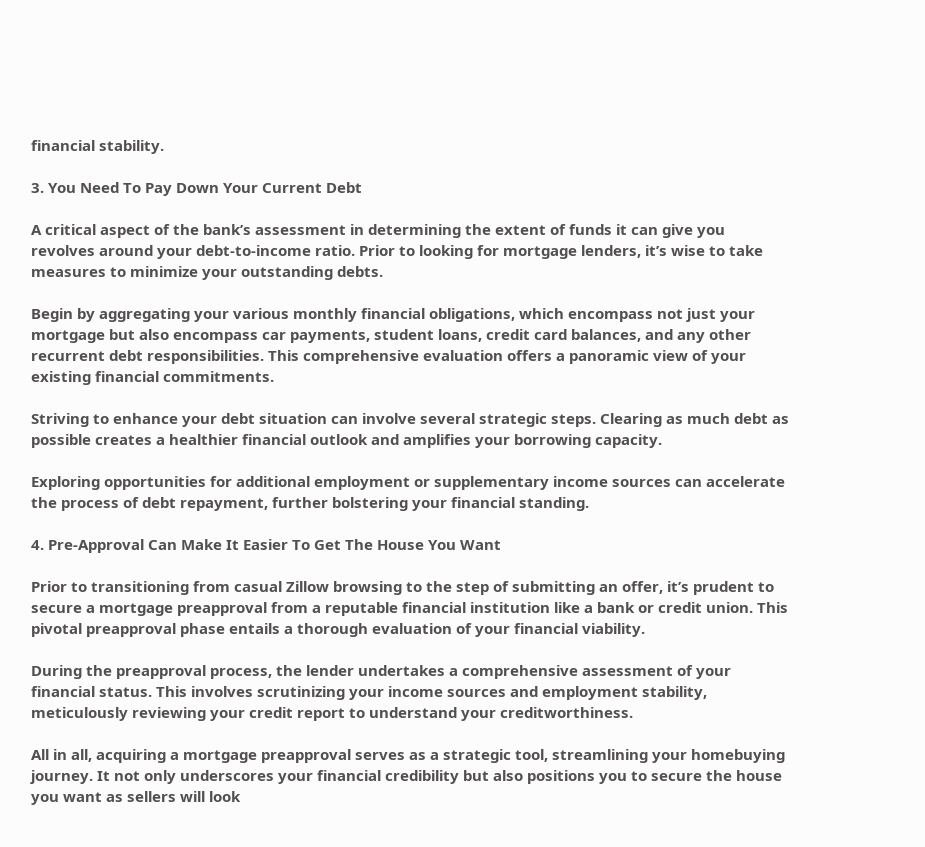financial stability.

3. You Need To Pay Down Your Current Debt

A critical aspect of the bank’s assessment in determining the extent of funds it can give you revolves around your debt-to-income ratio. Prior to looking for mortgage lenders, it’s wise to take measures to minimize your outstanding debts.

Begin by aggregating your various monthly financial obligations, which encompass not just your mortgage but also encompass car payments, student loans, credit card balances, and any other recurrent debt responsibilities. This comprehensive evaluation offers a panoramic view of your existing financial commitments.

Striving to enhance your debt situation can involve several strategic steps. Clearing as much debt as possible creates a healthier financial outlook and amplifies your borrowing capacity.

Exploring opportunities for additional employment or supplementary income sources can accelerate the process of debt repayment, further bolstering your financial standing.

4. Pre-Approval Can Make It Easier To Get The House You Want

Prior to transitioning from casual Zillow browsing to the step of submitting an offer, it’s prudent to secure a mortgage preapproval from a reputable financial institution like a bank or credit union. This pivotal preapproval phase entails a thorough evaluation of your financial viability.

During the preapproval process, the lender undertakes a comprehensive assessment of your financial status. This involves scrutinizing your income sources and employment stability, meticulously reviewing your credit report to understand your creditworthiness.

All in all, acquiring a mortgage preapproval serves as a strategic tool, streamlining your homebuying journey. It not only underscores your financial credibility but also positions you to secure the house you want as sellers will look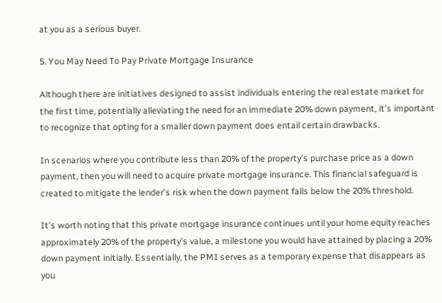at you as a serious buyer.

5. You May Need To Pay Private Mortgage Insurance

Although there are initiatives designed to assist individuals entering the real estate market for the first time, potentially alleviating the need for an immediate 20% down payment, it’s important to recognize that opting for a smaller down payment does entail certain drawbacks.

In scenarios where you contribute less than 20% of the property’s purchase price as a down payment, then you will need to acquire private mortgage insurance. This financial safeguard is created to mitigate the lender’s risk when the down payment falls below the 20% threshold.

It’s worth noting that this private mortgage insurance continues until your home equity reaches approximately 20% of the property’s value, a milestone you would have attained by placing a 20% down payment initially. Essentially, the PMI serves as a temporary expense that disappears as you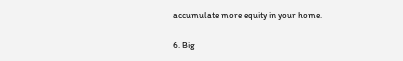accumulate more equity in your home.

6. Big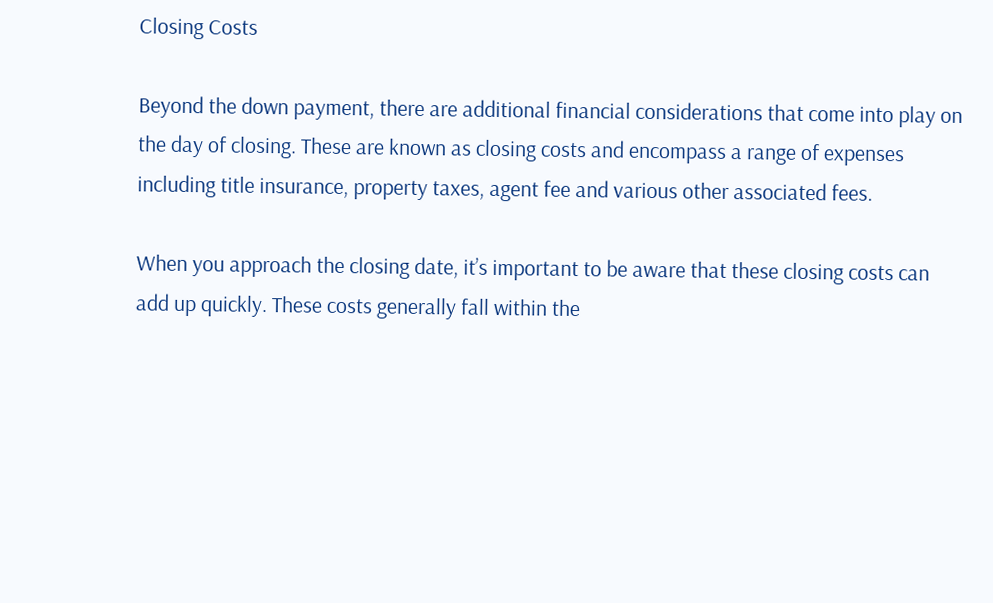Closing Costs

Beyond the down payment, there are additional financial considerations that come into play on the day of closing. These are known as closing costs and encompass a range of expenses including title insurance, property taxes, agent fee and various other associated fees.

When you approach the closing date, it’s important to be aware that these closing costs can add up quickly. These costs generally fall within the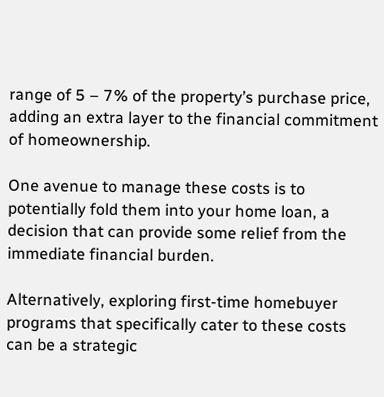range of 5 – 7% of the property’s purchase price, adding an extra layer to the financial commitment of homeownership.

One avenue to manage these costs is to potentially fold them into your home loan, a decision that can provide some relief from the immediate financial burden.

Alternatively, exploring first-time homebuyer programs that specifically cater to these costs can be a strategic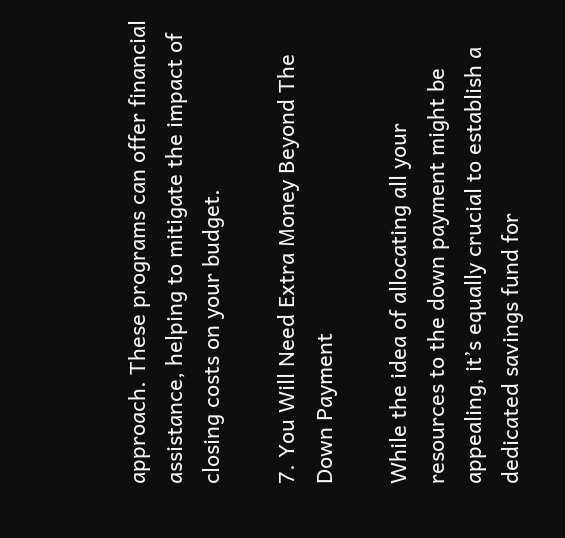approach. These programs can offer financial assistance, helping to mitigate the impact of closing costs on your budget.

7. You Will Need Extra Money Beyond The Down Payment

While the idea of allocating all your resources to the down payment might be appealing, it’s equally crucial to establish a dedicated savings fund for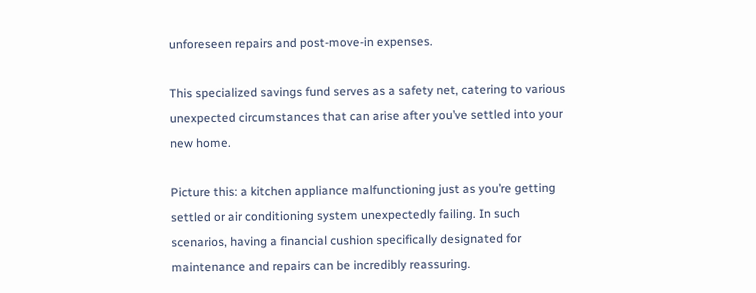unforeseen repairs and post-move-in expenses.

This specialized savings fund serves as a safety net, catering to various unexpected circumstances that can arise after you’ve settled into your new home.

Picture this: a kitchen appliance malfunctioning just as you’re getting settled or air conditioning system unexpectedly failing. In such scenarios, having a financial cushion specifically designated for maintenance and repairs can be incredibly reassuring.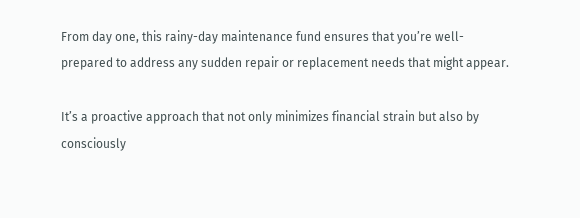From day one, this rainy-day maintenance fund ensures that you’re well-prepared to address any sudden repair or replacement needs that might appear.

It’s a proactive approach that not only minimizes financial strain but also by consciously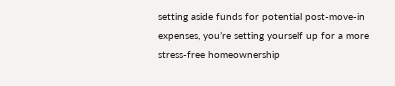setting aside funds for potential post-move-in expenses, you’re setting yourself up for a more stress-free homeownership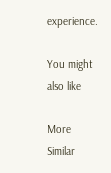experience.

You might also like

More Similar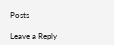Posts

Leave a Reply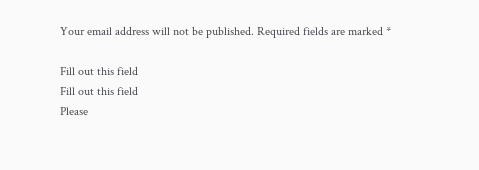Your email address will not be published. Required fields are marked *

Fill out this field
Fill out this field
Please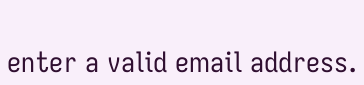enter a valid email address.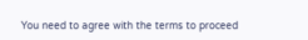You need to agree with the terms to proceed